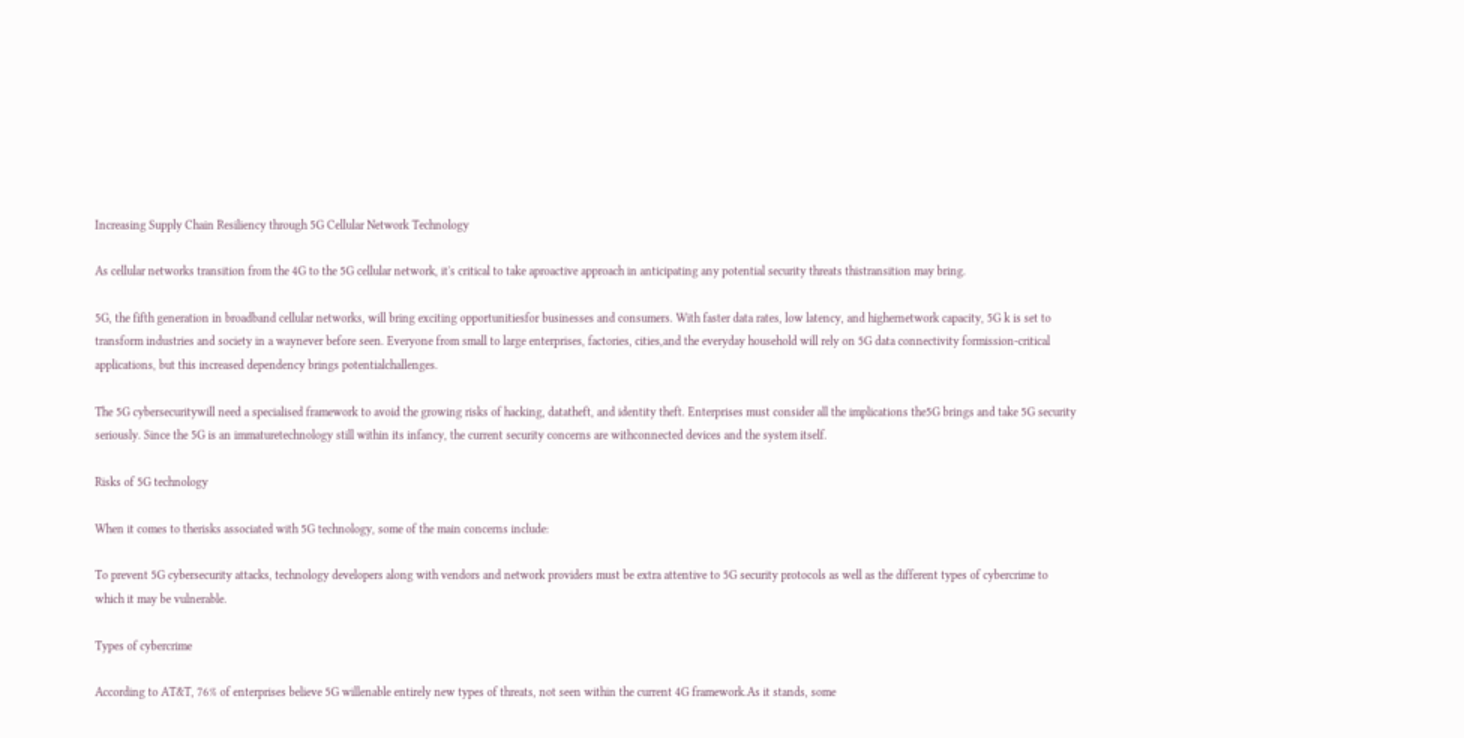Increasing Supply Chain Resiliency through 5G Cellular Network Technology

As cellular networks transition from the 4G to the 5G cellular network, it's critical to take aproactive approach in anticipating any potential security threats thistransition may bring.

5G, the fifth generation in broadband cellular networks, will bring exciting opportunitiesfor businesses and consumers. With faster data rates, low latency, and highernetwork capacity, 5G k is set to transform industries and society in a waynever before seen. Everyone from small to large enterprises, factories, cities,and the everyday household will rely on 5G data connectivity formission-critical applications, but this increased dependency brings potentialchallenges.

The 5G cybersecuritywill need a specialised framework to avoid the growing risks of hacking, datatheft, and identity theft. Enterprises must consider all the implications the5G brings and take 5G security seriously. Since the 5G is an immaturetechnology still within its infancy, the current security concerns are withconnected devices and the system itself.

Risks of 5G technology

When it comes to therisks associated with 5G technology, some of the main concerns include:

To prevent 5G cybersecurity attacks, technology developers along with vendors and network providers must be extra attentive to 5G security protocols as well as the different types of cybercrime to which it may be vulnerable.

Types of cybercrime

According to AT&T, 76% of enterprises believe 5G willenable entirely new types of threats, not seen within the current 4G framework.As it stands, some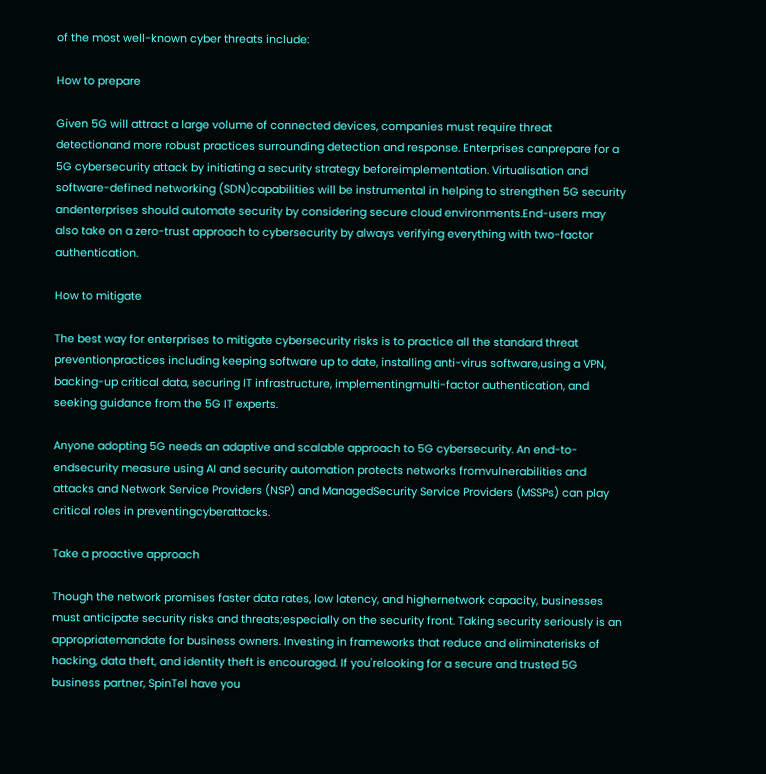of the most well-known cyber threats include:

How to prepare

Given 5G will attract a large volume of connected devices, companies must require threat detectionand more robust practices surrounding detection and response. Enterprises canprepare for a 5G cybersecurity attack by initiating a security strategy beforeimplementation. Virtualisation and software-defined networking (SDN)capabilities will be instrumental in helping to strengthen 5G security andenterprises should automate security by considering secure cloud environments.End-users may also take on a zero-trust approach to cybersecurity by always verifying everything with two-factor authentication.

How to mitigate

The best way for enterprises to mitigate cybersecurity risks is to practice all the standard threat preventionpractices including keeping software up to date, installing anti-virus software,using a VPN, backing-up critical data, securing IT infrastructure, implementingmulti-factor authentication, and seeking guidance from the 5G IT experts.

Anyone adopting 5G needs an adaptive and scalable approach to 5G cybersecurity. An end-to-endsecurity measure using AI and security automation protects networks fromvulnerabilities and attacks and Network Service Providers (NSP) and ManagedSecurity Service Providers (MSSPs) can play critical roles in preventingcyberattacks.

Take a proactive approach

Though the network promises faster data rates, low latency, and highernetwork capacity, businesses must anticipate security risks and threats;especially on the security front. Taking security seriously is an appropriatemandate for business owners. Investing in frameworks that reduce and eliminaterisks of hacking, data theft, and identity theft is encouraged. If you'relooking for a secure and trusted 5G business partner, SpinTel have you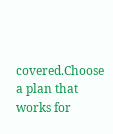covered.Choose a plan that works for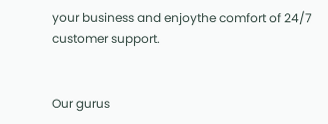your business and enjoythe comfort of 24/7 customer support.


Our gurus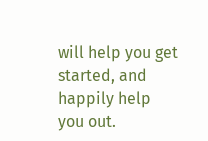will help you get started, and happily help you out.